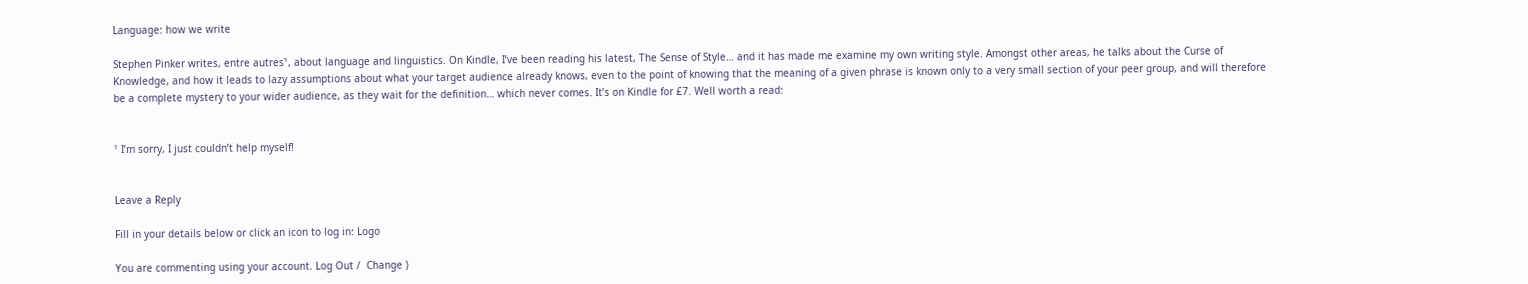Language: how we write

Stephen Pinker writes, entre autres¹, about language and linguistics. On Kindle, I’ve been reading his latest, The Sense of Style… and it has made me examine my own writing style. Amongst other areas, he talks about the Curse of Knowledge, and how it leads to lazy assumptions about what your target audience already knows, even to the point of knowing that the meaning of a given phrase is known only to a very small section of your peer group, and will therefore be a complete mystery to your wider audience, as they wait for the definition… which never comes. It’s on Kindle for £7. Well worth a read:


¹ I’m sorry, I just couldn’t help myself!


Leave a Reply

Fill in your details below or click an icon to log in: Logo

You are commenting using your account. Log Out /  Change )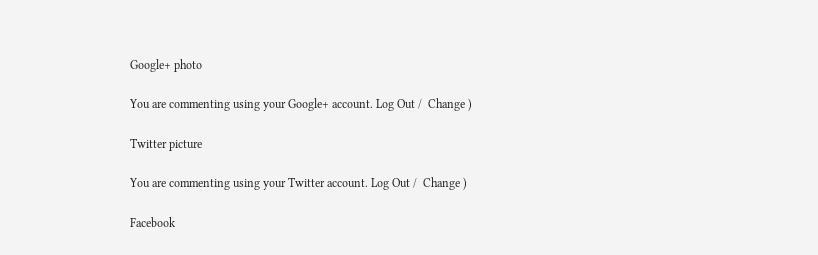Google+ photo

You are commenting using your Google+ account. Log Out /  Change )

Twitter picture

You are commenting using your Twitter account. Log Out /  Change )

Facebook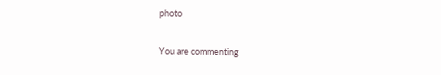photo

You are commenting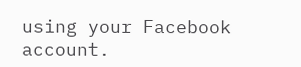using your Facebook account.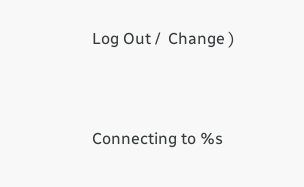Log Out /  Change )


Connecting to %s